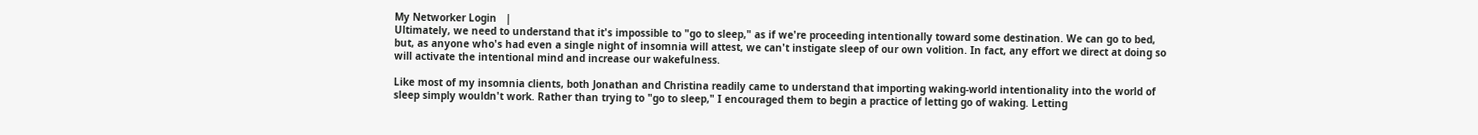My Networker Login   |
Ultimately, we need to understand that it's impossible to "go to sleep," as if we're proceeding intentionally toward some destination. We can go to bed, but, as anyone who's had even a single night of insomnia will attest, we can't instigate sleep of our own volition. In fact, any effort we direct at doing so will activate the intentional mind and increase our wakefulness.

Like most of my insomnia clients, both Jonathan and Christina readily came to understand that importing waking-world intentionality into the world of sleep simply wouldn't work. Rather than trying to "go to sleep," I encouraged them to begin a practice of letting go of waking. Letting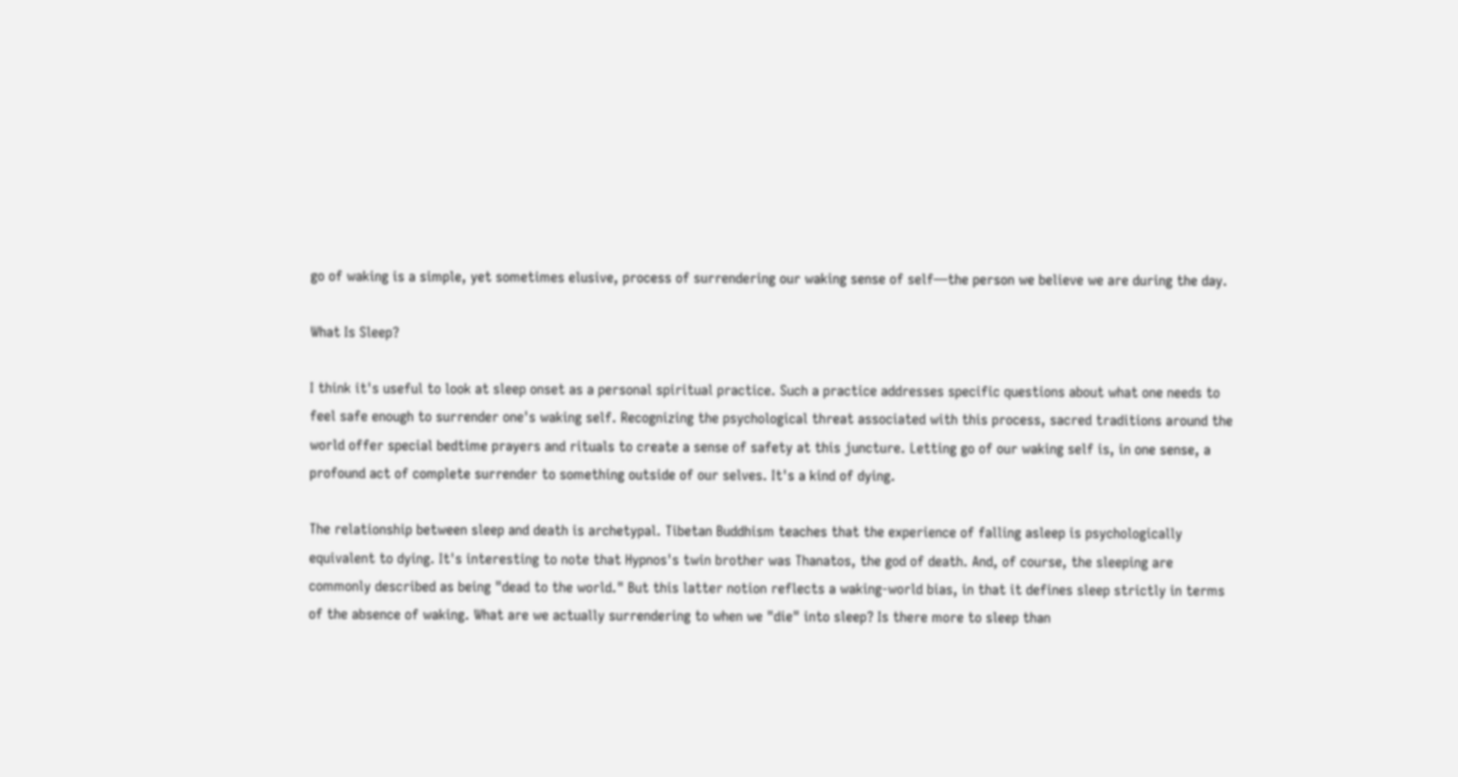go of waking is a simple, yet sometimes elusive, process of surrendering our waking sense of self—the person we believe we are during the day.

What Is Sleep?

I think it's useful to look at sleep onset as a personal spiritual practice. Such a practice addresses specific questions about what one needs to feel safe enough to surrender one's waking self. Recognizing the psychological threat associated with this process, sacred traditions around the world offer special bedtime prayers and rituals to create a sense of safety at this juncture. Letting go of our waking self is, in one sense, a profound act of complete surrender to something outside of our selves. It's a kind of dying.

The relationship between sleep and death is archetypal. Tibetan Buddhism teaches that the experience of falling asleep is psychologically equivalent to dying. It's interesting to note that Hypnos's twin brother was Thanatos, the god of death. And, of course, the sleeping are commonly described as being "dead to the world." But this latter notion reflects a waking-world bias, in that it defines sleep strictly in terms of the absence of waking. What are we actually surrendering to when we "die" into sleep? Is there more to sleep than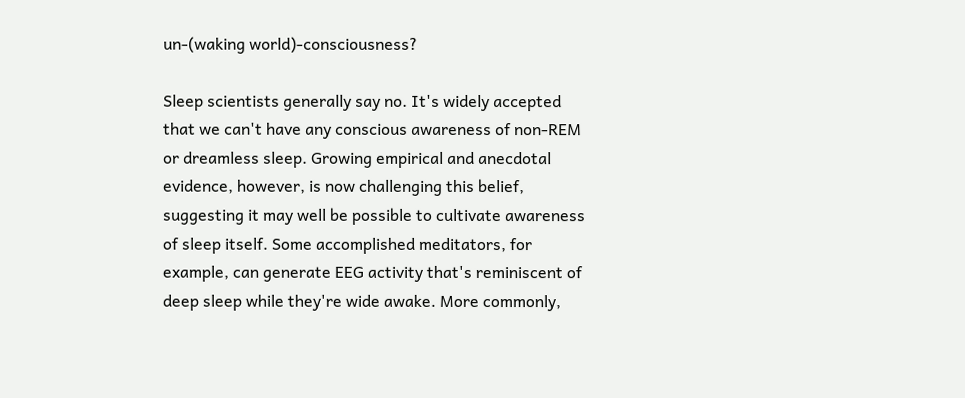un-(waking world)-consciousness?

Sleep scientists generally say no. It's widely accepted that we can't have any conscious awareness of non-REM or dreamless sleep. Growing empirical and anecdotal evidence, however, is now challenging this belief, suggesting it may well be possible to cultivate awareness of sleep itself. Some accomplished meditators, for example, can generate EEG activity that's reminiscent of deep sleep while they're wide awake. More commonly,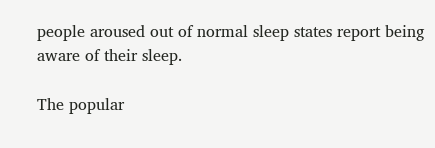people aroused out of normal sleep states report being aware of their sleep.

The popular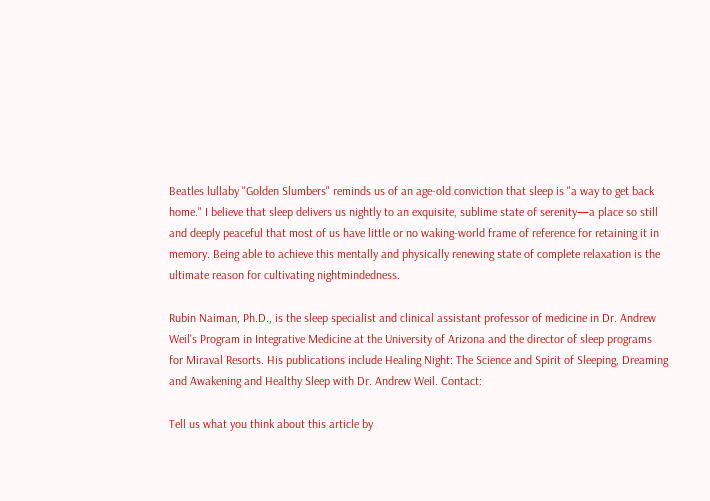Beatles lullaby "Golden Slumbers" reminds us of an age-old conviction that sleep is "a way to get back home." I believe that sleep delivers us nightly to an exquisite, sublime state of serenity—a place so still and deeply peaceful that most of us have little or no waking-world frame of reference for retaining it in memory. Being able to achieve this mentally and physically renewing state of complete relaxation is the ultimate reason for cultivating nightmindedness.

Rubin Naiman, Ph.D., is the sleep specialist and clinical assistant professor of medicine in Dr. Andrew Weil's Program in Integrative Medicine at the University of Arizona and the director of sleep programs for Miraval Resorts. His publications include Healing Night: The Science and Spirit of Sleeping, Dreaming and Awakening and Healthy Sleep with Dr. Andrew Weil. Contact:

Tell us what you think about this article by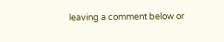leaving a comment below or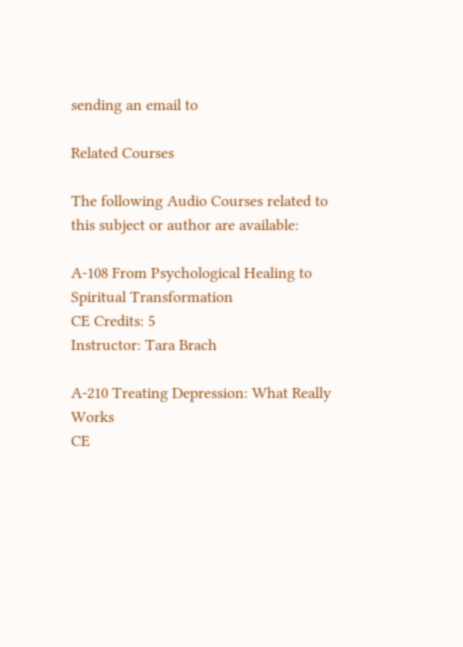sending an email to

Related Courses

The following Audio Courses related to this subject or author are available:

A-108 From Psychological Healing to Spiritual Transformation
CE Credits: 5
Instructor: Tara Brach

A-210 Treating Depression: What Really Works
CE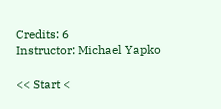Credits: 6
Instructor: Michael Yapko

<< Start <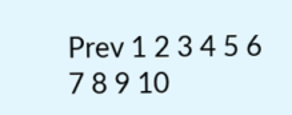Prev 1 2 3 4 5 6 7 8 9 10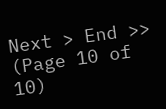Next > End >>
(Page 10 of 10)